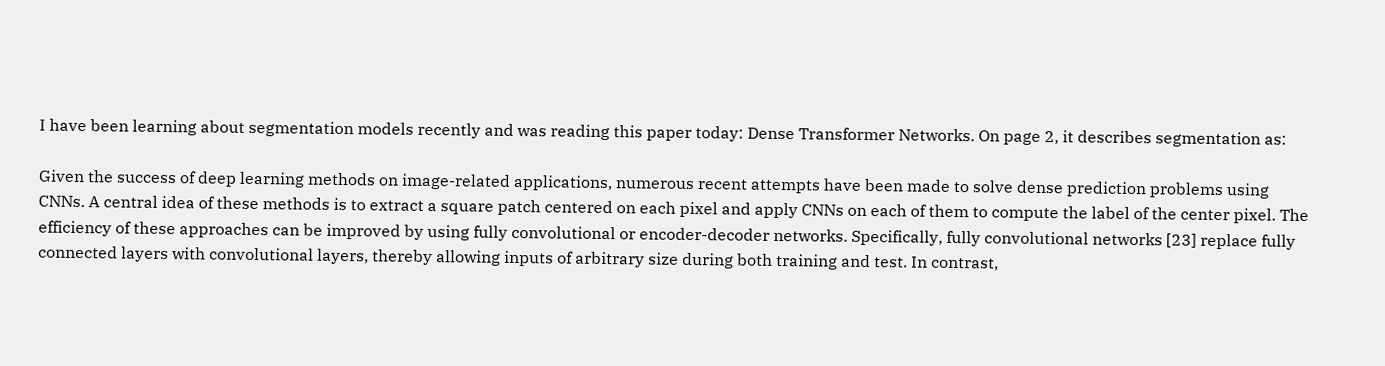I have been learning about segmentation models recently and was reading this paper today: Dense Transformer Networks. On page 2, it describes segmentation as:

Given the success of deep learning methods on image-related applications, numerous recent attempts have been made to solve dense prediction problems using CNNs. A central idea of these methods is to extract a square patch centered on each pixel and apply CNNs on each of them to compute the label of the center pixel. The efficiency of these approaches can be improved by using fully convolutional or encoder-decoder networks. Specifically, fully convolutional networks [23] replace fully connected layers with convolutional layers, thereby allowing inputs of arbitrary size during both training and test. In contrast,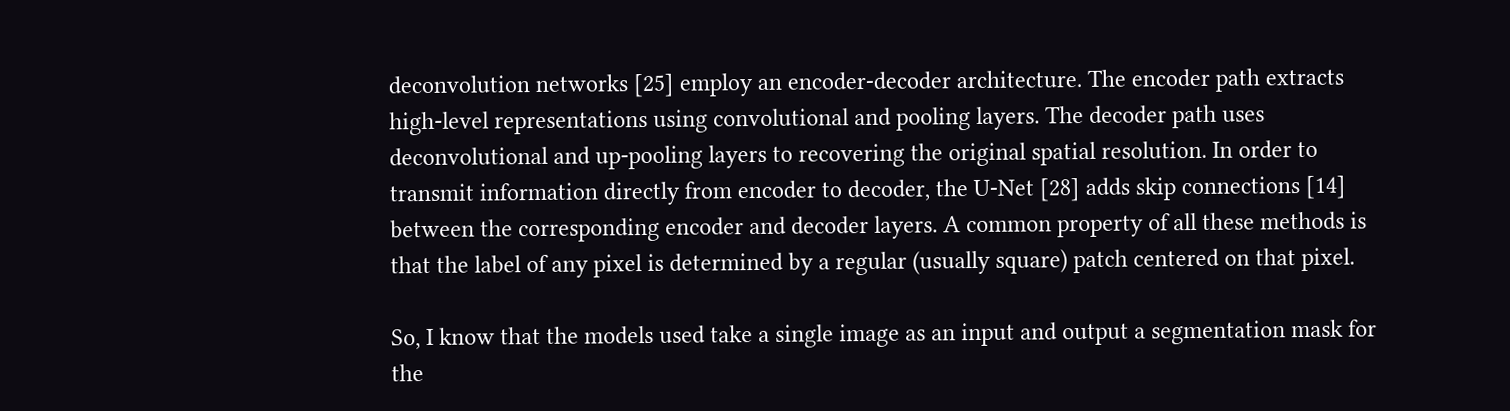deconvolution networks [25] employ an encoder-decoder architecture. The encoder path extracts high-level representations using convolutional and pooling layers. The decoder path uses deconvolutional and up-pooling layers to recovering the original spatial resolution. In order to transmit information directly from encoder to decoder, the U-Net [28] adds skip connections [14] between the corresponding encoder and decoder layers. A common property of all these methods is that the label of any pixel is determined by a regular (usually square) patch centered on that pixel.

So, I know that the models used take a single image as an input and output a segmentation mask for the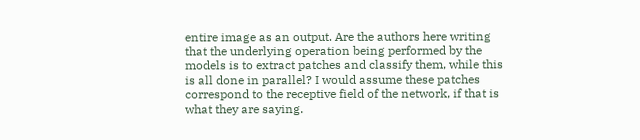entire image as an output. Are the authors here writing that the underlying operation being performed by the models is to extract patches and classify them, while this is all done in parallel? I would assume these patches correspond to the receptive field of the network, if that is what they are saying.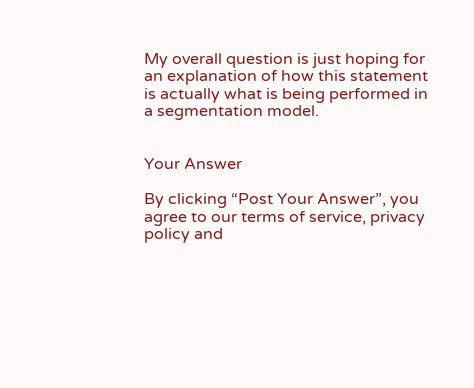My overall question is just hoping for an explanation of how this statement is actually what is being performed in a segmentation model.


Your Answer

By clicking “Post Your Answer”, you agree to our terms of service, privacy policy and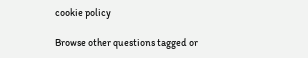cookie policy

Browse other questions tagged or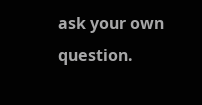ask your own question.